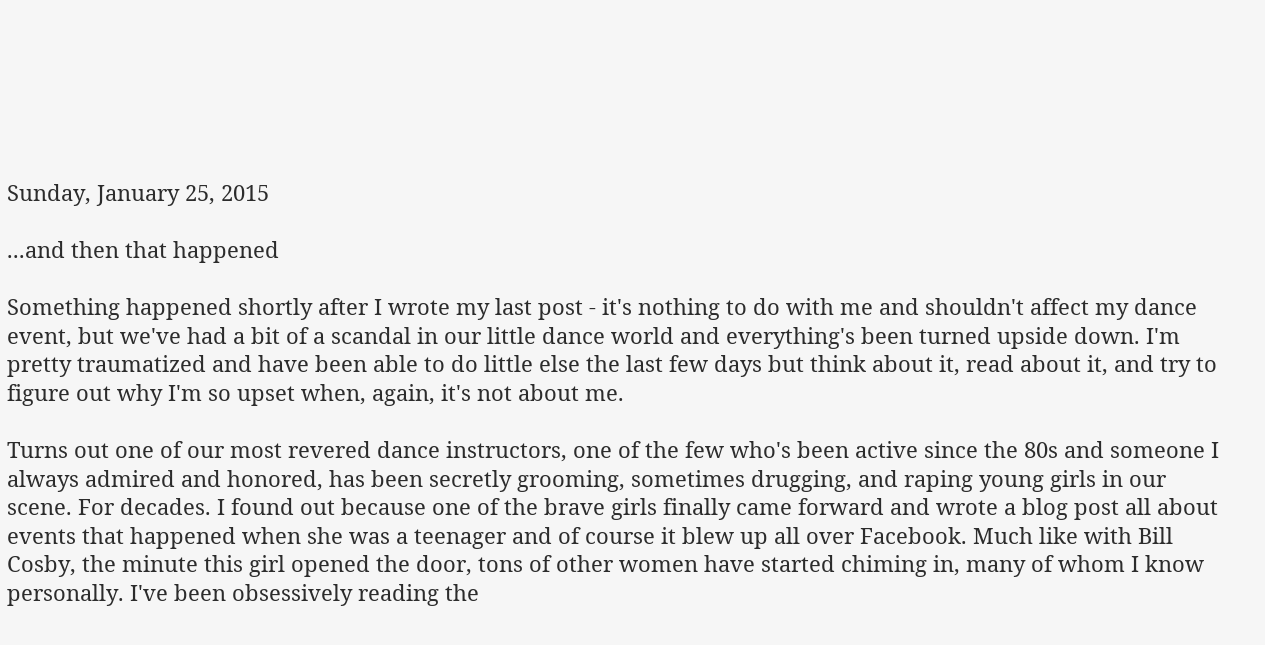Sunday, January 25, 2015

...and then that happened

Something happened shortly after I wrote my last post - it's nothing to do with me and shouldn't affect my dance event, but we've had a bit of a scandal in our little dance world and everything's been turned upside down. I'm pretty traumatized and have been able to do little else the last few days but think about it, read about it, and try to figure out why I'm so upset when, again, it's not about me.

Turns out one of our most revered dance instructors, one of the few who's been active since the 80s and someone I always admired and honored, has been secretly grooming, sometimes drugging, and raping young girls in our scene. For decades. I found out because one of the brave girls finally came forward and wrote a blog post all about events that happened when she was a teenager and of course it blew up all over Facebook. Much like with Bill Cosby, the minute this girl opened the door, tons of other women have started chiming in, many of whom I know personally. I've been obsessively reading the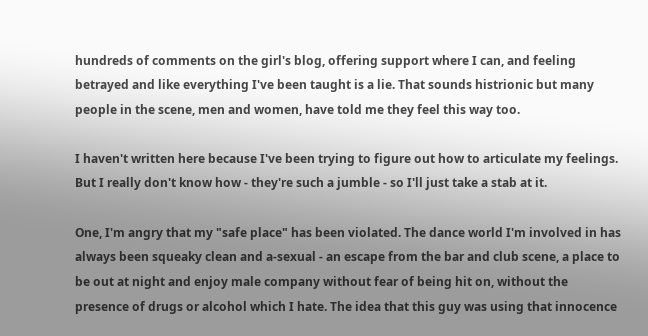hundreds of comments on the girl's blog, offering support where I can, and feeling betrayed and like everything I've been taught is a lie. That sounds histrionic but many people in the scene, men and women, have told me they feel this way too.

I haven't written here because I've been trying to figure out how to articulate my feelings. But I really don't know how - they're such a jumble - so I'll just take a stab at it.

One, I'm angry that my "safe place" has been violated. The dance world I'm involved in has always been squeaky clean and a-sexual - an escape from the bar and club scene, a place to be out at night and enjoy male company without fear of being hit on, without the presence of drugs or alcohol which I hate. The idea that this guy was using that innocence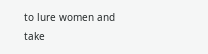to lure women and take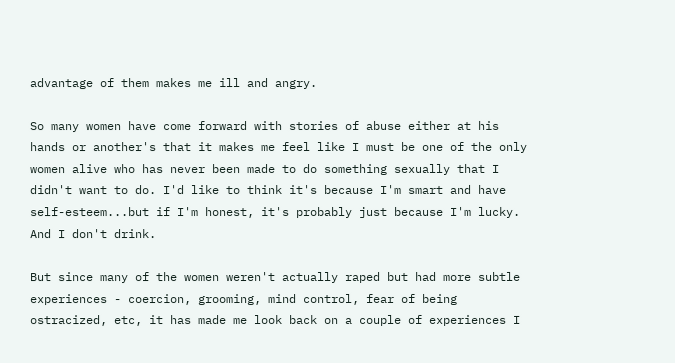advantage of them makes me ill and angry.

So many women have come forward with stories of abuse either at his hands or another's that it makes me feel like I must be one of the only women alive who has never been made to do something sexually that I didn't want to do. I'd like to think it's because I'm smart and have self-esteem...but if I'm honest, it's probably just because I'm lucky. And I don't drink.

But since many of the women weren't actually raped but had more subtle experiences - coercion, grooming, mind control, fear of being ostracized, etc, it has made me look back on a couple of experiences I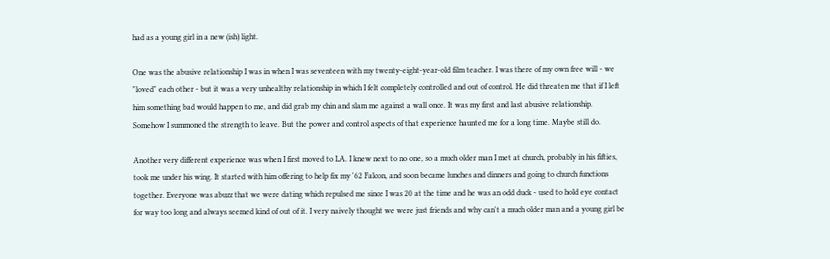had as a young girl in a new (ish) light.

One was the abusive relationship I was in when I was seventeen with my twenty-eight-year-old film teacher. I was there of my own free will - we "loved" each other - but it was a very unhealthy relationship in which I felt completely controlled and out of control. He did threaten me that if I left him something bad would happen to me, and did grab my chin and slam me against a wall once. It was my first and last abusive relationship. Somehow I summoned the strength to leave. But the power and control aspects of that experience haunted me for a long time. Maybe still do.

Another very different experience was when I first moved to LA. I knew next to no one, so a much older man I met at church, probably in his fifties, took me under his wing. It started with him offering to help fix my '62 Falcon, and soon became lunches and dinners and going to church functions together. Everyone was abuzz that we were dating which repulsed me since I was 20 at the time and he was an odd duck - used to hold eye contact for way too long and always seemed kind of out of it. I very naively thought we were just friends and why can't a much older man and a young girl be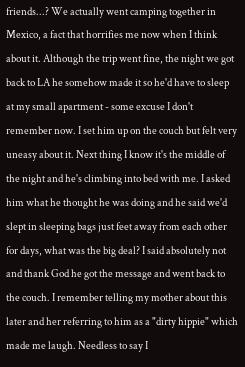friends...? We actually went camping together in Mexico, a fact that horrifies me now when I think about it. Although the trip went fine, the night we got back to LA he somehow made it so he'd have to sleep at my small apartment - some excuse I don't remember now. I set him up on the couch but felt very uneasy about it. Next thing I know it's the middle of the night and he's climbing into bed with me. I asked him what he thought he was doing and he said we'd slept in sleeping bags just feet away from each other for days, what was the big deal? I said absolutely not and thank God he got the message and went back to the couch. I remember telling my mother about this later and her referring to him as a "dirty hippie" which made me laugh. Needless to say I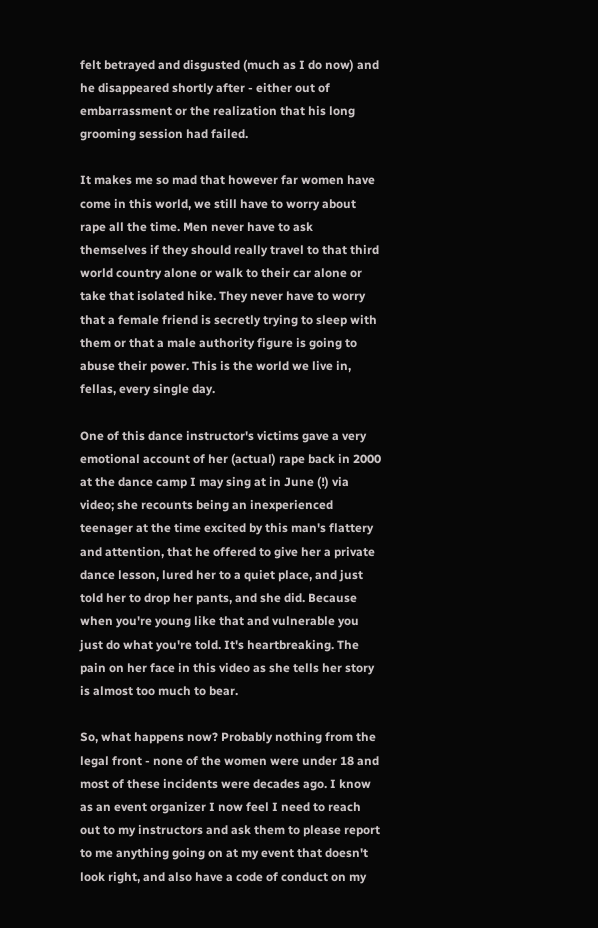felt betrayed and disgusted (much as I do now) and he disappeared shortly after - either out of embarrassment or the realization that his long grooming session had failed.

It makes me so mad that however far women have come in this world, we still have to worry about rape all the time. Men never have to ask themselves if they should really travel to that third world country alone or walk to their car alone or take that isolated hike. They never have to worry that a female friend is secretly trying to sleep with them or that a male authority figure is going to abuse their power. This is the world we live in, fellas, every single day.

One of this dance instructor's victims gave a very emotional account of her (actual) rape back in 2000 at the dance camp I may sing at in June (!) via video; she recounts being an inexperienced teenager at the time excited by this man's flattery and attention, that he offered to give her a private dance lesson, lured her to a quiet place, and just told her to drop her pants, and she did. Because when you're young like that and vulnerable you just do what you're told. It's heartbreaking. The pain on her face in this video as she tells her story is almost too much to bear.

So, what happens now? Probably nothing from the legal front - none of the women were under 18 and most of these incidents were decades ago. I know as an event organizer I now feel I need to reach out to my instructors and ask them to please report to me anything going on at my event that doesn't look right, and also have a code of conduct on my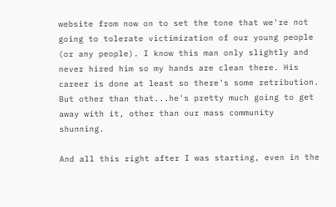website from now on to set the tone that we're not going to tolerate victimization of our young people (or any people). I know this man only slightly and never hired him so my hands are clean there. His career is done at least so there's some retribution. But other than that...he's pretty much going to get away with it, other than our mass community shunning.

And all this right after I was starting, even in the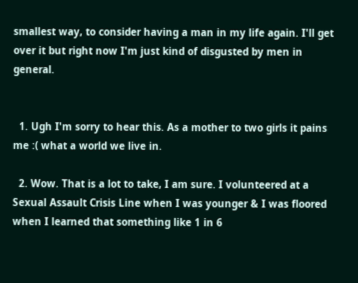smallest way, to consider having a man in my life again. I'll get over it but right now I'm just kind of disgusted by men in general.


  1. Ugh I'm sorry to hear this. As a mother to two girls it pains me :( what a world we live in.

  2. Wow. That is a lot to take, I am sure. I volunteered at a Sexual Assault Crisis Line when I was younger & I was floored when I learned that something like 1 in 6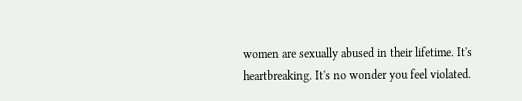women are sexually abused in their lifetime. It's heartbreaking. It's no wonder you feel violated.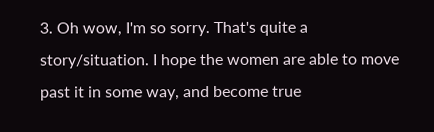3. Oh wow, I'm so sorry. That's quite a story/situation. I hope the women are able to move past it in some way, and become true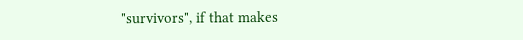"survivors", if that makes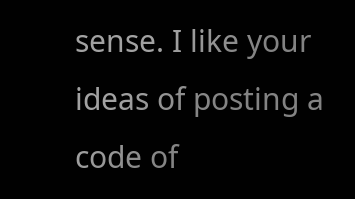sense. I like your ideas of posting a code of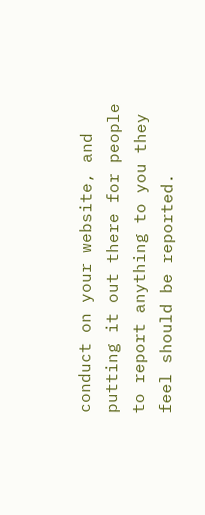conduct on your website, and putting it out there for people to report anything to you they feel should be reported.